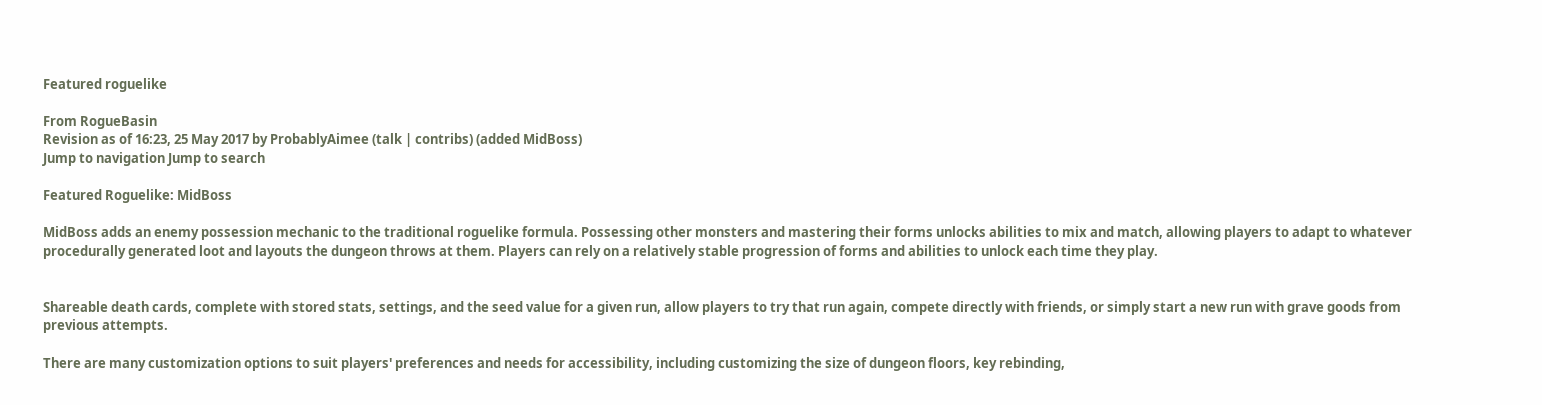Featured roguelike

From RogueBasin
Revision as of 16:23, 25 May 2017 by ProbablyAimee (talk | contribs) (added MidBoss)
Jump to navigation Jump to search

Featured Roguelike: MidBoss

MidBoss adds an enemy possession mechanic to the traditional roguelike formula. Possessing other monsters and mastering their forms unlocks abilities to mix and match, allowing players to adapt to whatever procedurally generated loot and layouts the dungeon throws at them. Players can rely on a relatively stable progression of forms and abilities to unlock each time they play.


Shareable death cards, complete with stored stats, settings, and the seed value for a given run, allow players to try that run again, compete directly with friends, or simply start a new run with grave goods from previous attempts.

There are many customization options to suit players' preferences and needs for accessibility, including customizing the size of dungeon floors, key rebinding,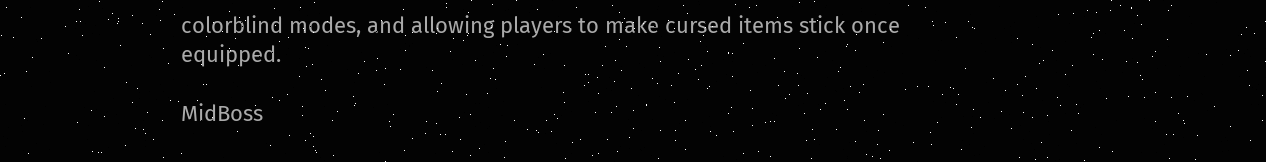colorblind modes, and allowing players to make cursed items stick once equipped.

MidBoss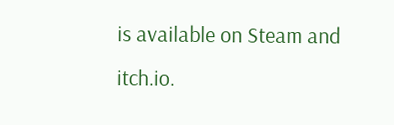is available on Steam and itch.io.